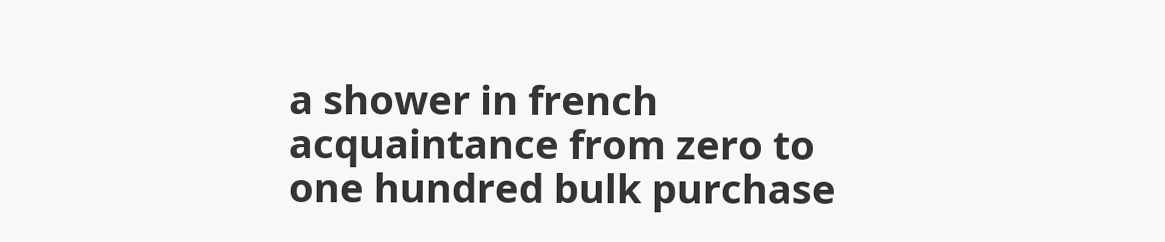a shower in french acquaintance from zero to one hundred bulk purchase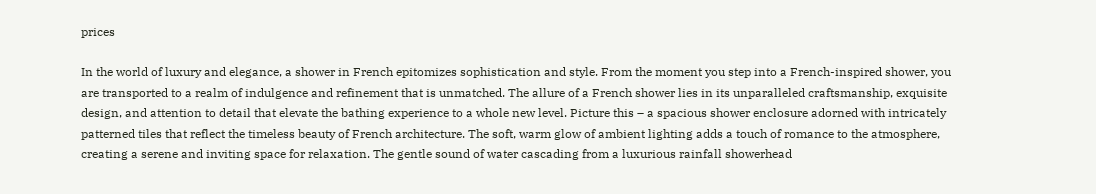prices

In the world of luxury and elegance, a shower in French epitomizes sophistication and style. From the moment you step into a French-inspired shower, you are transported to a realm of indulgence and refinement that is unmatched. The allure of a French shower lies in its unparalleled craftsmanship, exquisite design, and attention to detail that elevate the bathing experience to a whole new level. Picture this – a spacious shower enclosure adorned with intricately patterned tiles that reflect the timeless beauty of French architecture. The soft, warm glow of ambient lighting adds a touch of romance to the atmosphere, creating a serene and inviting space for relaxation. The gentle sound of water cascading from a luxurious rainfall showerhead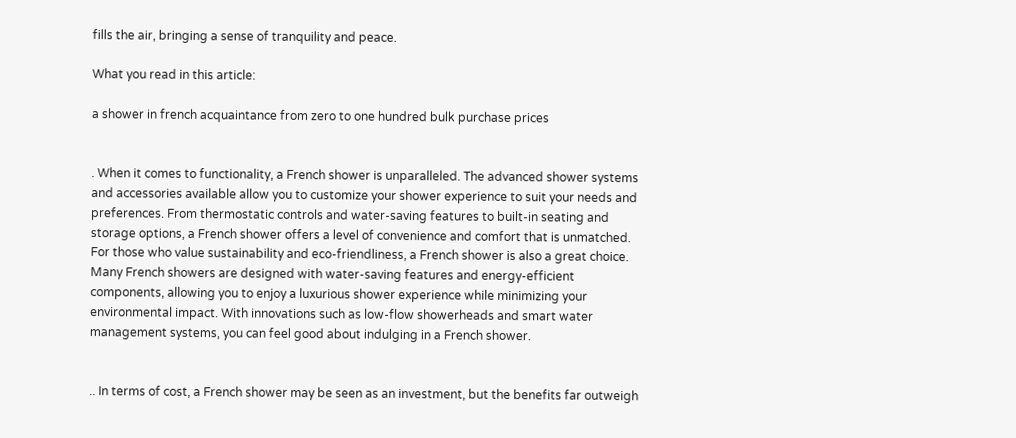fills the air, bringing a sense of tranquility and peace.

What you read in this article:

a shower in french acquaintance from zero to one hundred bulk purchase prices


. When it comes to functionality, a French shower is unparalleled. The advanced shower systems and accessories available allow you to customize your shower experience to suit your needs and preferences. From thermostatic controls and water-saving features to built-in seating and storage options, a French shower offers a level of convenience and comfort that is unmatched. For those who value sustainability and eco-friendliness, a French shower is also a great choice. Many French showers are designed with water-saving features and energy-efficient components, allowing you to enjoy a luxurious shower experience while minimizing your environmental impact. With innovations such as low-flow showerheads and smart water management systems, you can feel good about indulging in a French shower.


.. In terms of cost, a French shower may be seen as an investment, but the benefits far outweigh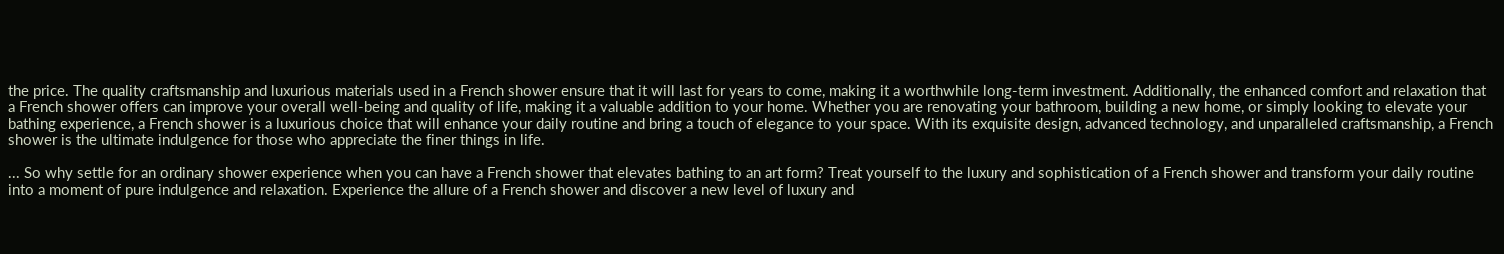the price. The quality craftsmanship and luxurious materials used in a French shower ensure that it will last for years to come, making it a worthwhile long-term investment. Additionally, the enhanced comfort and relaxation that a French shower offers can improve your overall well-being and quality of life, making it a valuable addition to your home. Whether you are renovating your bathroom, building a new home, or simply looking to elevate your bathing experience, a French shower is a luxurious choice that will enhance your daily routine and bring a touch of elegance to your space. With its exquisite design, advanced technology, and unparalleled craftsmanship, a French shower is the ultimate indulgence for those who appreciate the finer things in life.

... So why settle for an ordinary shower experience when you can have a French shower that elevates bathing to an art form? Treat yourself to the luxury and sophistication of a French shower and transform your daily routine into a moment of pure indulgence and relaxation. Experience the allure of a French shower and discover a new level of luxury and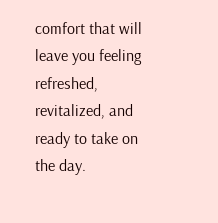comfort that will leave you feeling refreshed, revitalized, and ready to take on the day.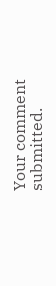Your comment submitted.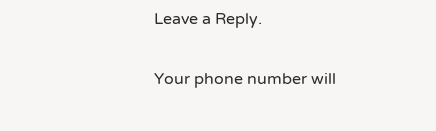Leave a Reply.

Your phone number will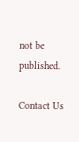not be published.

Contact Us